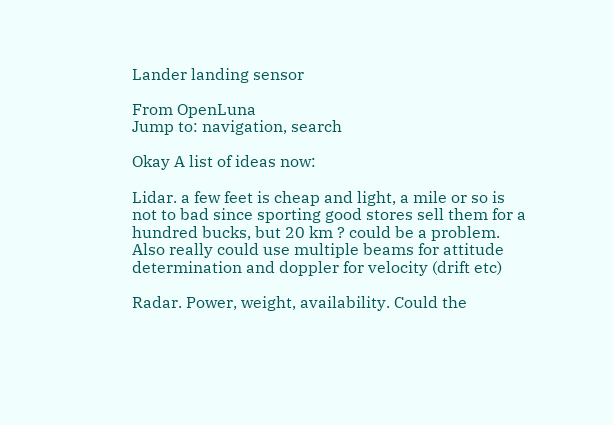Lander landing sensor

From OpenLuna
Jump to: navigation, search

Okay A list of ideas now:

Lidar. a few feet is cheap and light, a mile or so is not to bad since sporting good stores sell them for a hundred bucks, but 20 km ? could be a problem. Also really could use multiple beams for attitude determination and doppler for velocity (drift etc)

Radar. Power, weight, availability. Could the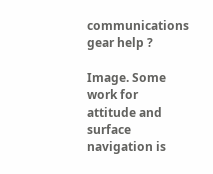communications gear help ?

Image. Some work for attitude and surface navigation is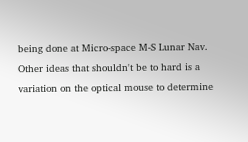being done at Micro-space M-S Lunar Nav. Other ideas that shouldn't be to hard is a variation on the optical mouse to determine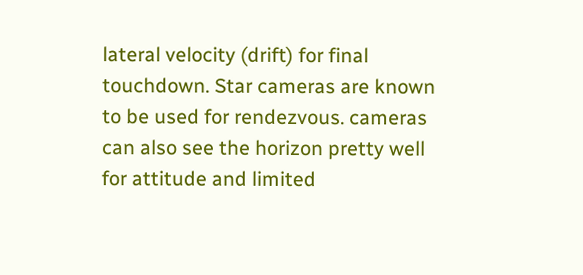lateral velocity (drift) for final touchdown. Star cameras are known to be used for rendezvous. cameras can also see the horizon pretty well for attitude and limited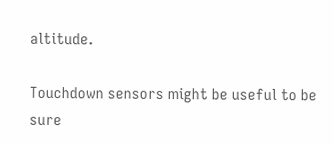altitude.

Touchdown sensors might be useful to be sure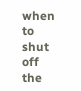when to shut off the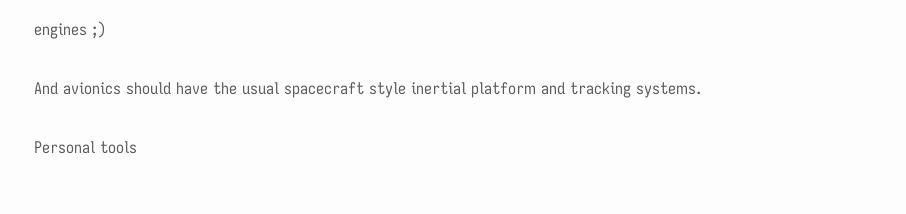engines ;)

And avionics should have the usual spacecraft style inertial platform and tracking systems.

Personal tools